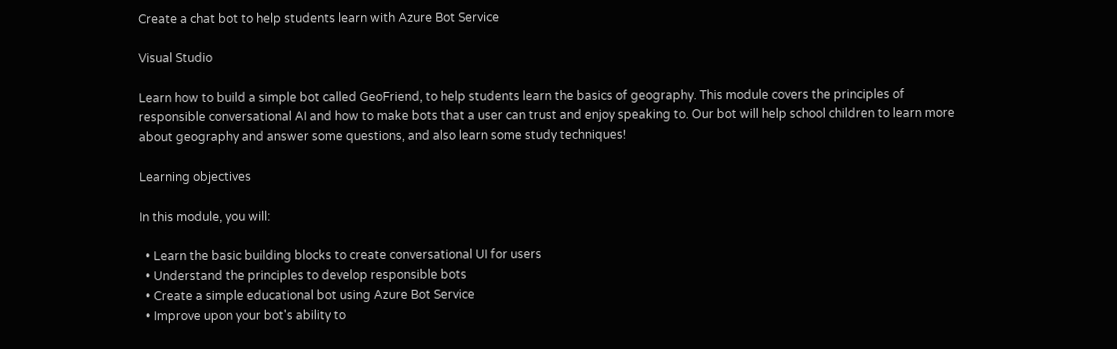Create a chat bot to help students learn with Azure Bot Service

Visual Studio

Learn how to build a simple bot called GeoFriend, to help students learn the basics of geography. This module covers the principles of responsible conversational AI and how to make bots that a user can trust and enjoy speaking to. Our bot will help school children to learn more about geography and answer some questions, and also learn some study techniques!

Learning objectives

In this module, you will:

  • Learn the basic building blocks to create conversational UI for users
  • Understand the principles to develop responsible bots
  • Create a simple educational bot using Azure Bot Service
  • Improve upon your bot's ability to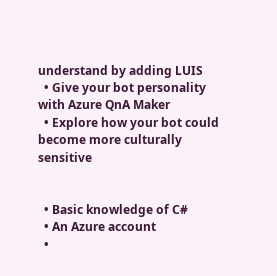understand by adding LUIS
  • Give your bot personality with Azure QnA Maker
  • Explore how your bot could become more culturally sensitive


  • Basic knowledge of C#
  • An Azure account
  •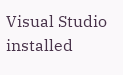Visual Studio installed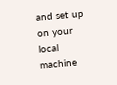and set up on your local machine